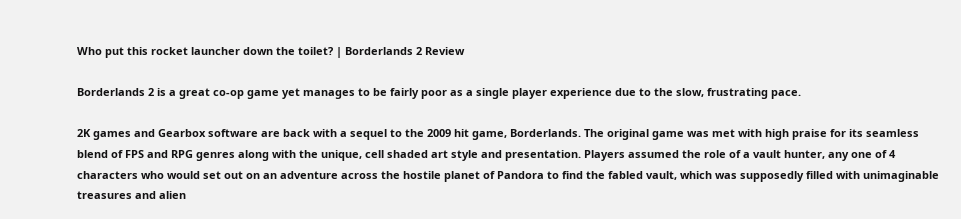Who put this rocket launcher down the toilet? | Borderlands 2 Review

Borderlands 2 is a great co-op game yet manages to be fairly poor as a single player experience due to the slow, frustrating pace.

2K games and Gearbox software are back with a sequel to the 2009 hit game, Borderlands. The original game was met with high praise for its seamless blend of FPS and RPG genres along with the unique, cell shaded art style and presentation. Players assumed the role of a vault hunter, any one of 4 characters who would set out on an adventure across the hostile planet of Pandora to find the fabled vault, which was supposedly filled with unimaginable treasures and alien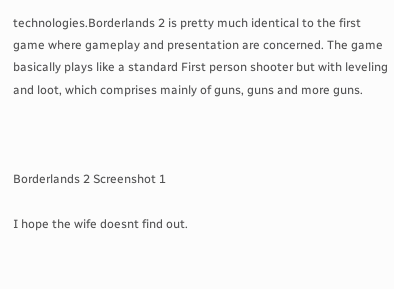technologies.Borderlands 2 is pretty much identical to the first game where gameplay and presentation are concerned. The game basically plays like a standard First person shooter but with leveling and loot, which comprises mainly of guns, guns and more guns.



Borderlands 2 Screenshot 1

I hope the wife doesnt find out.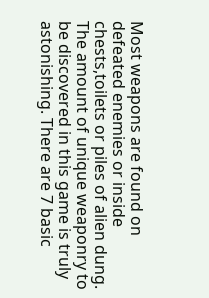Most weapons are found on defeated enemies or inside chests,toilets or piles of alien dung. The amount of unique weaponry to be discovered in this game is truly astonishing. There are 7 basic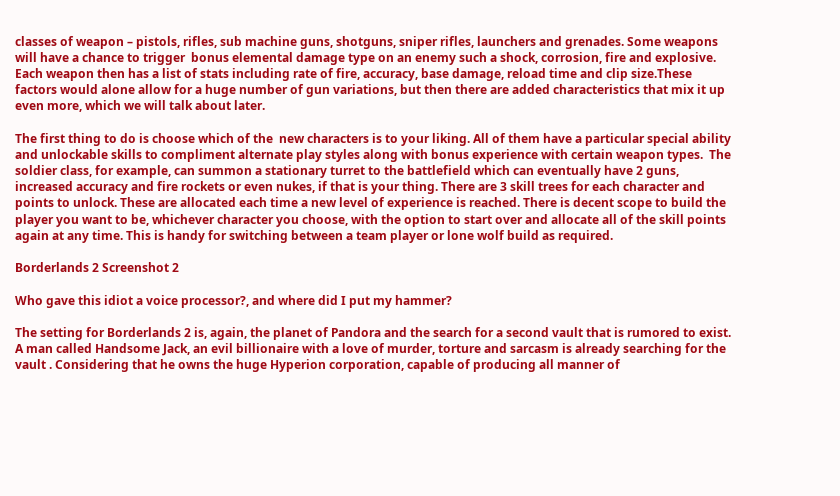classes of weapon – pistols, rifles, sub machine guns, shotguns, sniper rifles, launchers and grenades. Some weapons will have a chance to trigger  bonus elemental damage type on an enemy such a shock, corrosion, fire and explosive. Each weapon then has a list of stats including rate of fire, accuracy, base damage, reload time and clip size.These factors would alone allow for a huge number of gun variations, but then there are added characteristics that mix it up even more, which we will talk about later.

The first thing to do is choose which of the  new characters is to your liking. All of them have a particular special ability and unlockable skills to compliment alternate play styles along with bonus experience with certain weapon types.  The soldier class, for example, can summon a stationary turret to the battlefield which can eventually have 2 guns, increased accuracy and fire rockets or even nukes, if that is your thing. There are 3 skill trees for each character and points to unlock. These are allocated each time a new level of experience is reached. There is decent scope to build the player you want to be, whichever character you choose, with the option to start over and allocate all of the skill points again at any time. This is handy for switching between a team player or lone wolf build as required.

Borderlands 2 Screenshot 2

Who gave this idiot a voice processor?, and where did I put my hammer?

The setting for Borderlands 2 is, again, the planet of Pandora and the search for a second vault that is rumored to exist. A man called Handsome Jack, an evil billionaire with a love of murder, torture and sarcasm is already searching for the vault . Considering that he owns the huge Hyperion corporation, capable of producing all manner of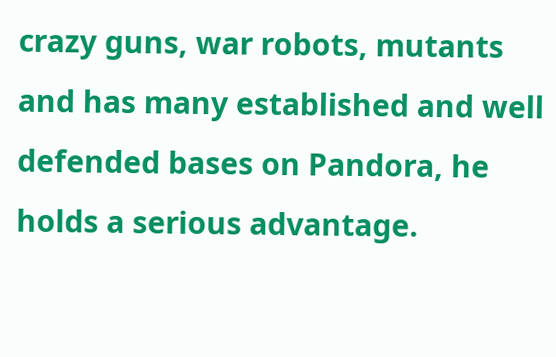crazy guns, war robots, mutants and has many established and well defended bases on Pandora, he holds a serious advantage.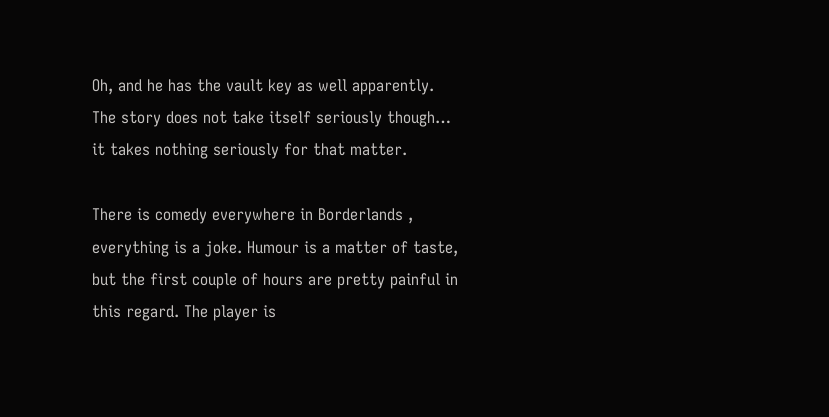Oh, and he has the vault key as well apparently. The story does not take itself seriously though… it takes nothing seriously for that matter.

There is comedy everywhere in Borderlands , everything is a joke. Humour is a matter of taste, but the first couple of hours are pretty painful in this regard. The player is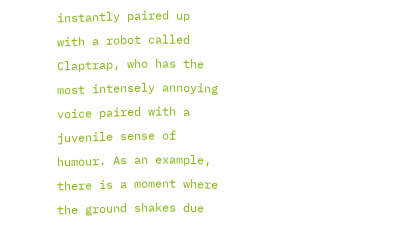instantly paired up with a robot called Claptrap, who has the most intensely annoying voice paired with a juvenile sense of humour. As an example, there is a moment where the ground shakes due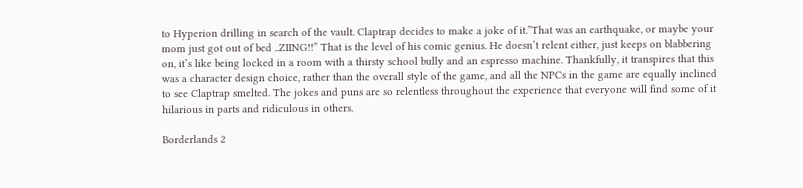to Hyperion drilling in search of the vault. Claptrap decides to make a joke of it.”That was an earthquake, or maybe your mom just got out of bed ..ZIING!!” That is the level of his comic genius. He doesn’t relent either, just keeps on blabbering on, it’s like being locked in a room with a thirsty school bully and an espresso machine. Thankfully, it transpires that this was a character design choice, rather than the overall style of the game, and all the NPCs in the game are equally inclined to see Claptrap smelted. The jokes and puns are so relentless throughout the experience that everyone will find some of it hilarious in parts and ridiculous in others.

Borderlands 2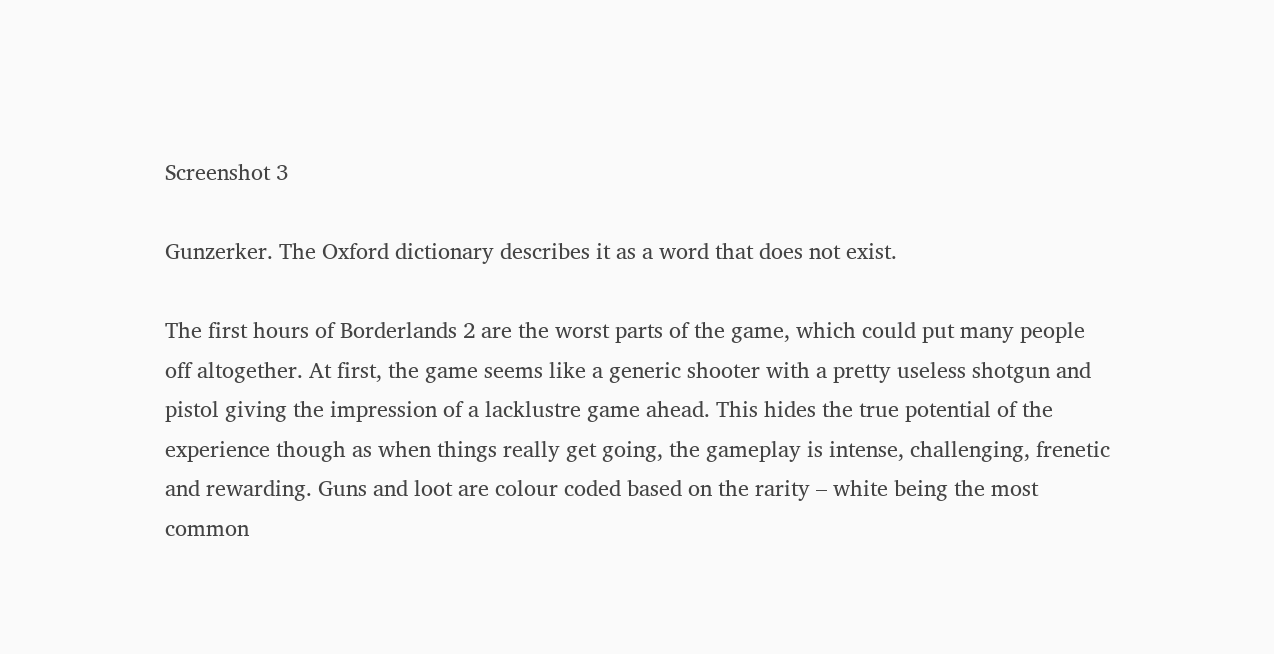Screenshot 3

Gunzerker. The Oxford dictionary describes it as a word that does not exist.

The first hours of Borderlands 2 are the worst parts of the game, which could put many people off altogether. At first, the game seems like a generic shooter with a pretty useless shotgun and pistol giving the impression of a lacklustre game ahead. This hides the true potential of the experience though as when things really get going, the gameplay is intense, challenging, frenetic and rewarding. Guns and loot are colour coded based on the rarity – white being the most common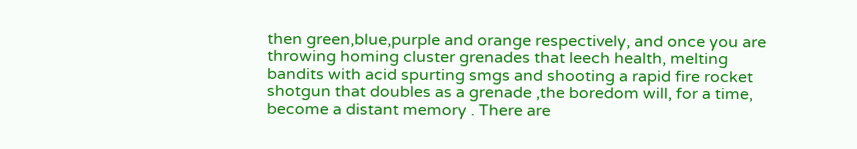then green,blue,purple and orange respectively, and once you are throwing homing cluster grenades that leech health, melting bandits with acid spurting smgs and shooting a rapid fire rocket shotgun that doubles as a grenade ,the boredom will, for a time, become a distant memory . There are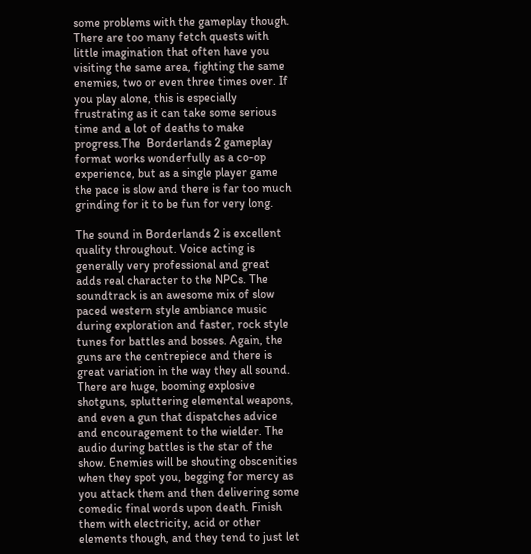some problems with the gameplay though. There are too many fetch quests with little imagination that often have you visiting the same area, fighting the same enemies, two or even three times over. If you play alone, this is especially frustrating as it can take some serious time and a lot of deaths to make progress.The  Borderlands 2 gameplay format works wonderfully as a co-op experience, but as a single player game the pace is slow and there is far too much grinding for it to be fun for very long.

The sound in Borderlands 2 is excellent quality throughout. Voice acting is generally very professional and great adds real character to the NPCs. The soundtrack is an awesome mix of slow paced western style ambiance music during exploration and faster, rock style tunes for battles and bosses. Again, the guns are the centrepiece and there is great variation in the way they all sound. There are huge, booming explosive shotguns, spluttering elemental weapons, and even a gun that dispatches advice and encouragement to the wielder. The audio during battles is the star of the show. Enemies will be shouting obscenities when they spot you, begging for mercy as you attack them and then delivering some comedic final words upon death. Finish them with electricity, acid or other elements though, and they tend to just let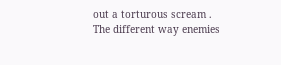out a torturous scream . The different way enemies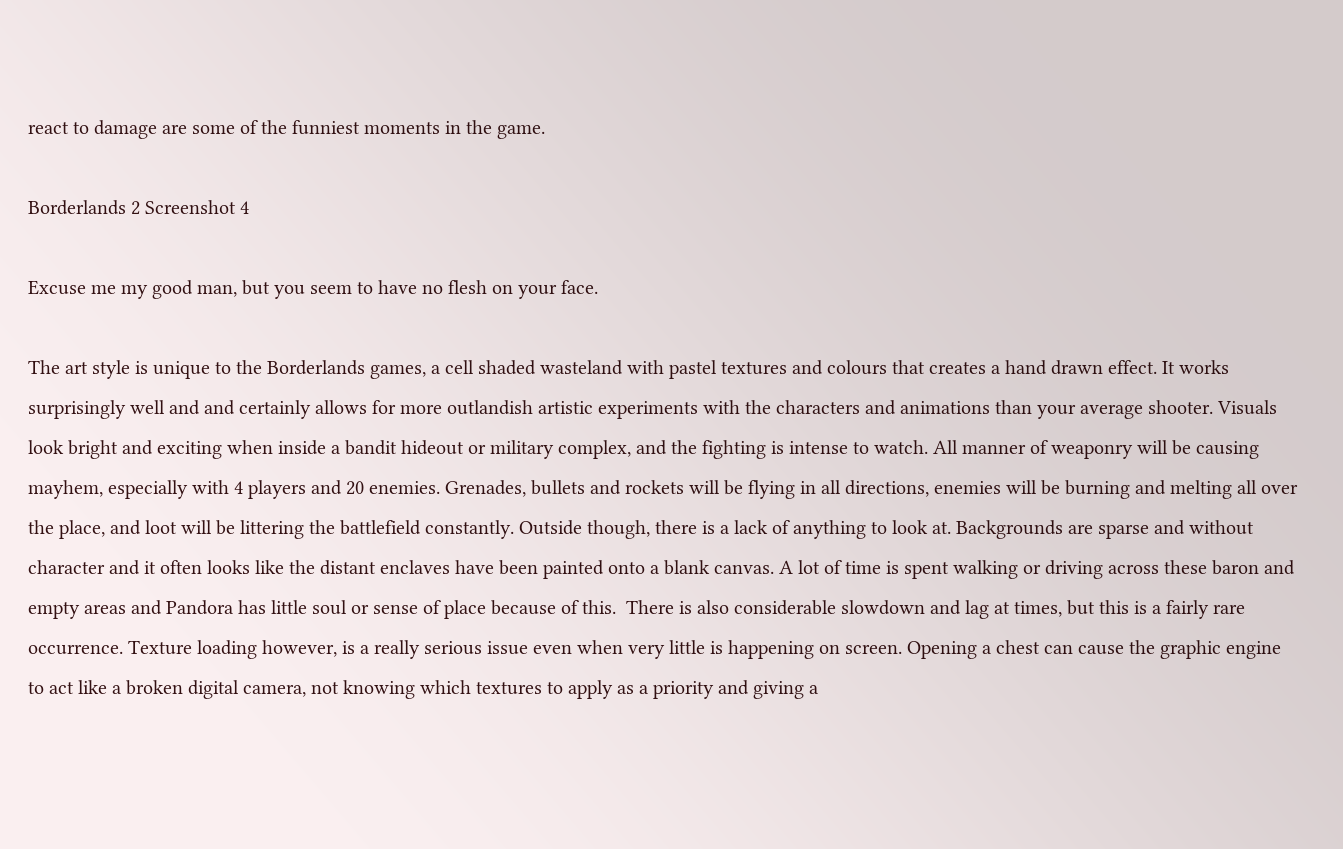react to damage are some of the funniest moments in the game.

Borderlands 2 Screenshot 4

Excuse me my good man, but you seem to have no flesh on your face.

The art style is unique to the Borderlands games, a cell shaded wasteland with pastel textures and colours that creates a hand drawn effect. It works surprisingly well and and certainly allows for more outlandish artistic experiments with the characters and animations than your average shooter. Visuals look bright and exciting when inside a bandit hideout or military complex, and the fighting is intense to watch. All manner of weaponry will be causing mayhem, especially with 4 players and 20 enemies. Grenades, bullets and rockets will be flying in all directions, enemies will be burning and melting all over the place, and loot will be littering the battlefield constantly. Outside though, there is a lack of anything to look at. Backgrounds are sparse and without character and it often looks like the distant enclaves have been painted onto a blank canvas. A lot of time is spent walking or driving across these baron and empty areas and Pandora has little soul or sense of place because of this.  There is also considerable slowdown and lag at times, but this is a fairly rare occurrence. Texture loading however, is a really serious issue even when very little is happening on screen. Opening a chest can cause the graphic engine to act like a broken digital camera, not knowing which textures to apply as a priority and giving a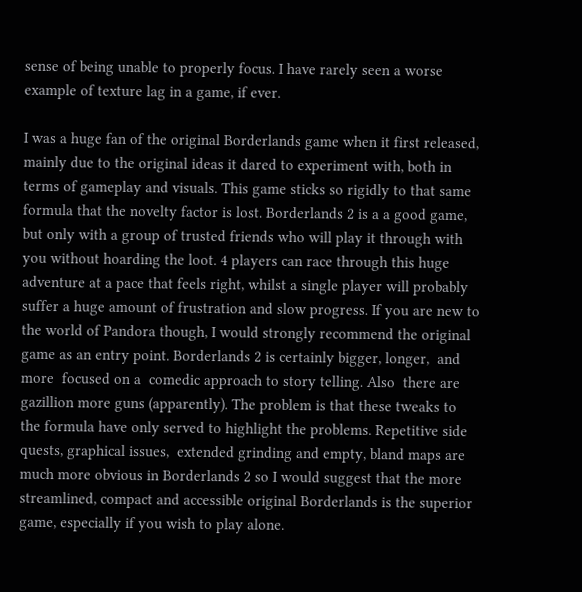sense of being unable to properly focus. I have rarely seen a worse example of texture lag in a game, if ever.

I was a huge fan of the original Borderlands game when it first released, mainly due to the original ideas it dared to experiment with, both in terms of gameplay and visuals. This game sticks so rigidly to that same formula that the novelty factor is lost. Borderlands 2 is a a good game, but only with a group of trusted friends who will play it through with you without hoarding the loot. 4 players can race through this huge adventure at a pace that feels right, whilst a single player will probably suffer a huge amount of frustration and slow progress. If you are new to the world of Pandora though, I would strongly recommend the original game as an entry point. Borderlands 2 is certainly bigger, longer,  and more  focused on a  comedic approach to story telling. Also  there are gazillion more guns (apparently). The problem is that these tweaks to the formula have only served to highlight the problems. Repetitive side quests, graphical issues,  extended grinding and empty, bland maps are much more obvious in Borderlands 2 so I would suggest that the more streamlined, compact and accessible original Borderlands is the superior game, especially if you wish to play alone.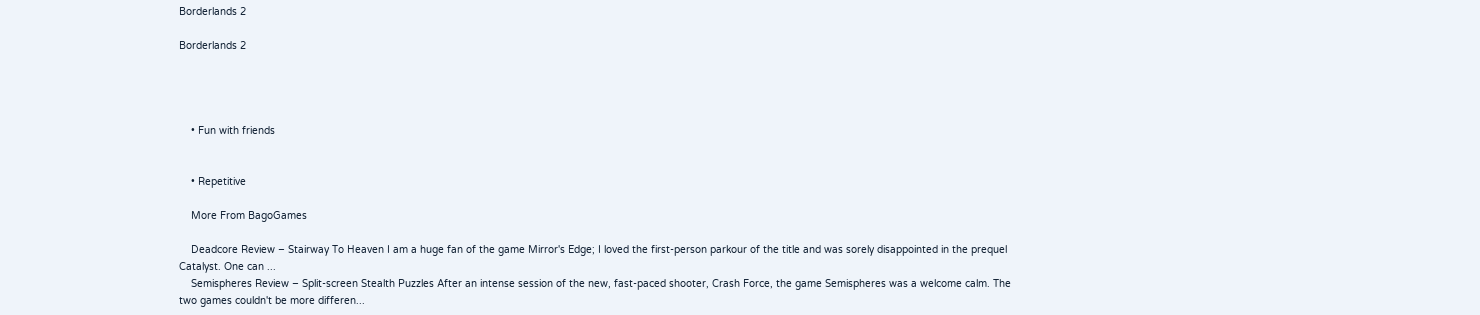Borderlands 2

Borderlands 2




    • Fun with friends


    • Repetitive

    More From BagoGames

    Deadcore Review – Stairway To Heaven I am a huge fan of the game Mirror's Edge; I loved the first-person parkour of the title and was sorely disappointed in the prequel Catalyst. One can ...
    Semispheres Review – Split-screen Stealth Puzzles After an intense session of the new, fast-paced shooter, Crash Force, the game Semispheres was a welcome calm. The two games couldn't be more differen...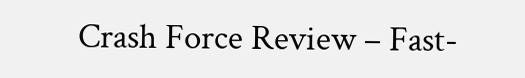Crash Force Review – Fast-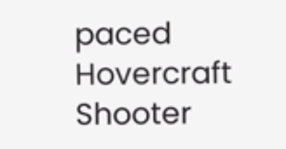paced Hovercraft Shooter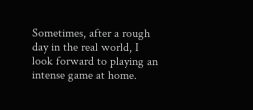Sometimes, after a rough day in the real world, I look forward to playing an intense game at home.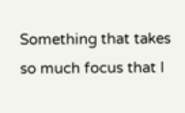Something that takes so much focus that I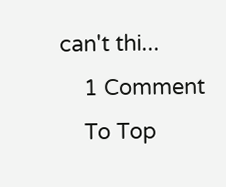can't thi...
    1 Comment
    To Top